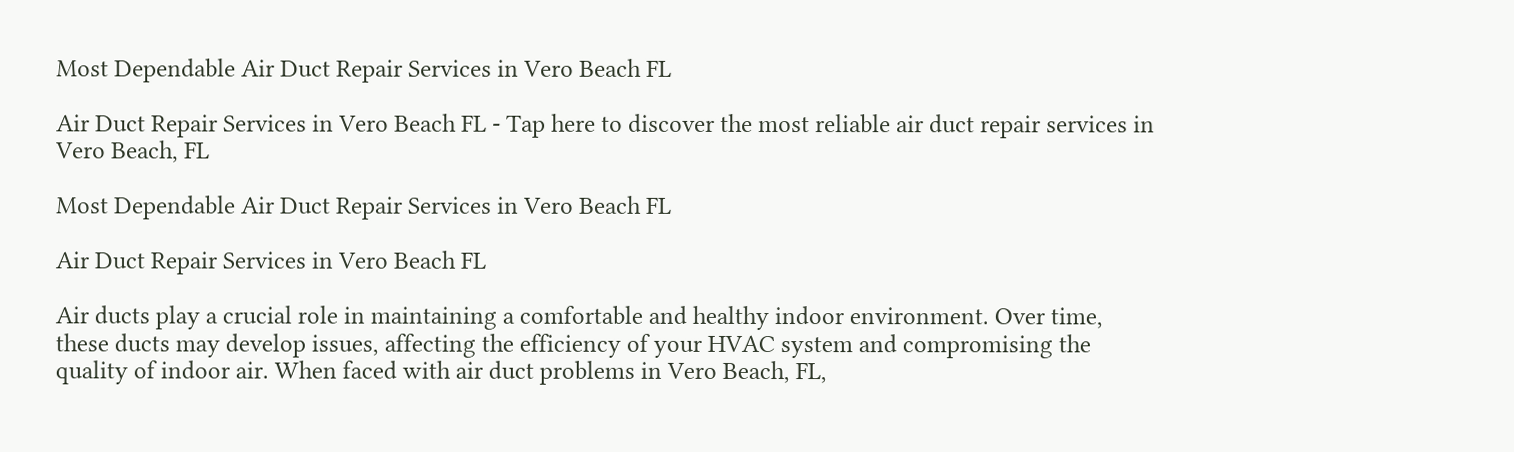Most Dependable Air Duct Repair Services in Vero Beach FL

Air Duct Repair Services in Vero Beach FL - Tap here to discover the most reliable air duct repair services in Vero Beach, FL

Most Dependable Air Duct Repair Services in Vero Beach FL

Air Duct Repair Services in Vero Beach FL

Air ducts play a crucial role in maintaining a comfortable and healthy indoor environment. Over time, these ducts may develop issues, affecting the efficiency of your HVAC system and compromising the quality of indoor air. When faced with air duct problems in Vero Beach, FL,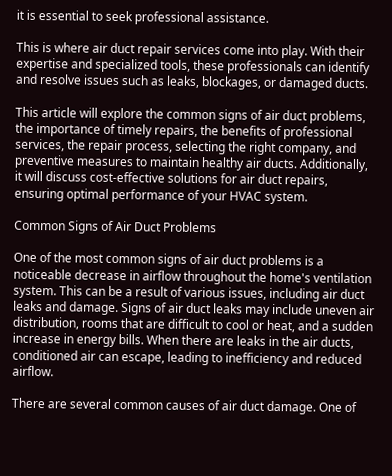it is essential to seek professional assistance.

This is where air duct repair services come into play. With their expertise and specialized tools, these professionals can identify and resolve issues such as leaks, blockages, or damaged ducts.

This article will explore the common signs of air duct problems, the importance of timely repairs, the benefits of professional services, the repair process, selecting the right company, and preventive measures to maintain healthy air ducts. Additionally, it will discuss cost-effective solutions for air duct repairs, ensuring optimal performance of your HVAC system.

Common Signs of Air Duct Problems

One of the most common signs of air duct problems is a noticeable decrease in airflow throughout the home's ventilation system. This can be a result of various issues, including air duct leaks and damage. Signs of air duct leaks may include uneven air distribution, rooms that are difficult to cool or heat, and a sudden increase in energy bills. When there are leaks in the air ducts, conditioned air can escape, leading to inefficiency and reduced airflow.

There are several common causes of air duct damage. One of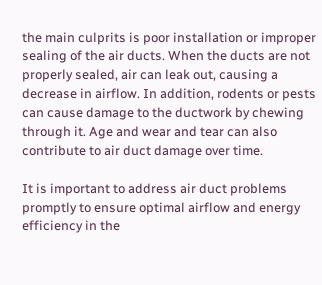the main culprits is poor installation or improper sealing of the air ducts. When the ducts are not properly sealed, air can leak out, causing a decrease in airflow. In addition, rodents or pests can cause damage to the ductwork by chewing through it. Age and wear and tear can also contribute to air duct damage over time.

It is important to address air duct problems promptly to ensure optimal airflow and energy efficiency in the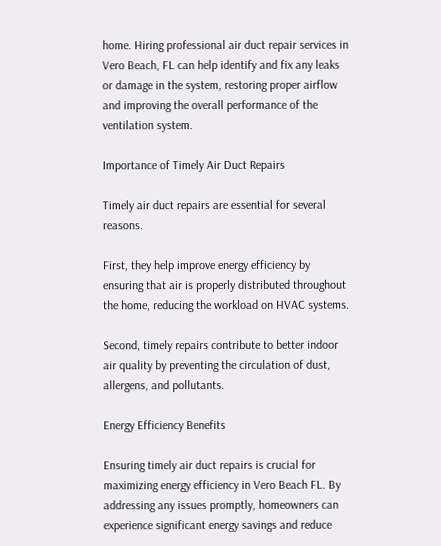home. Hiring professional air duct repair services in Vero Beach, FL can help identify and fix any leaks or damage in the system, restoring proper airflow and improving the overall performance of the ventilation system.

Importance of Timely Air Duct Repairs

Timely air duct repairs are essential for several reasons.

First, they help improve energy efficiency by ensuring that air is properly distributed throughout the home, reducing the workload on HVAC systems.

Second, timely repairs contribute to better indoor air quality by preventing the circulation of dust, allergens, and pollutants.

Energy Efficiency Benefits

Ensuring timely air duct repairs is crucial for maximizing energy efficiency in Vero Beach FL. By addressing any issues promptly, homeowners can experience significant energy savings and reduce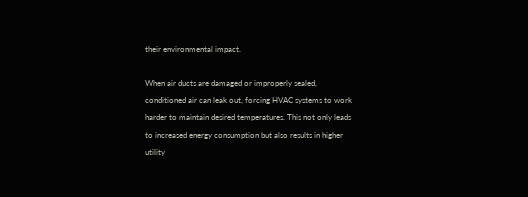their environmental impact.

When air ducts are damaged or improperly sealed, conditioned air can leak out, forcing HVAC systems to work harder to maintain desired temperatures. This not only leads to increased energy consumption but also results in higher utility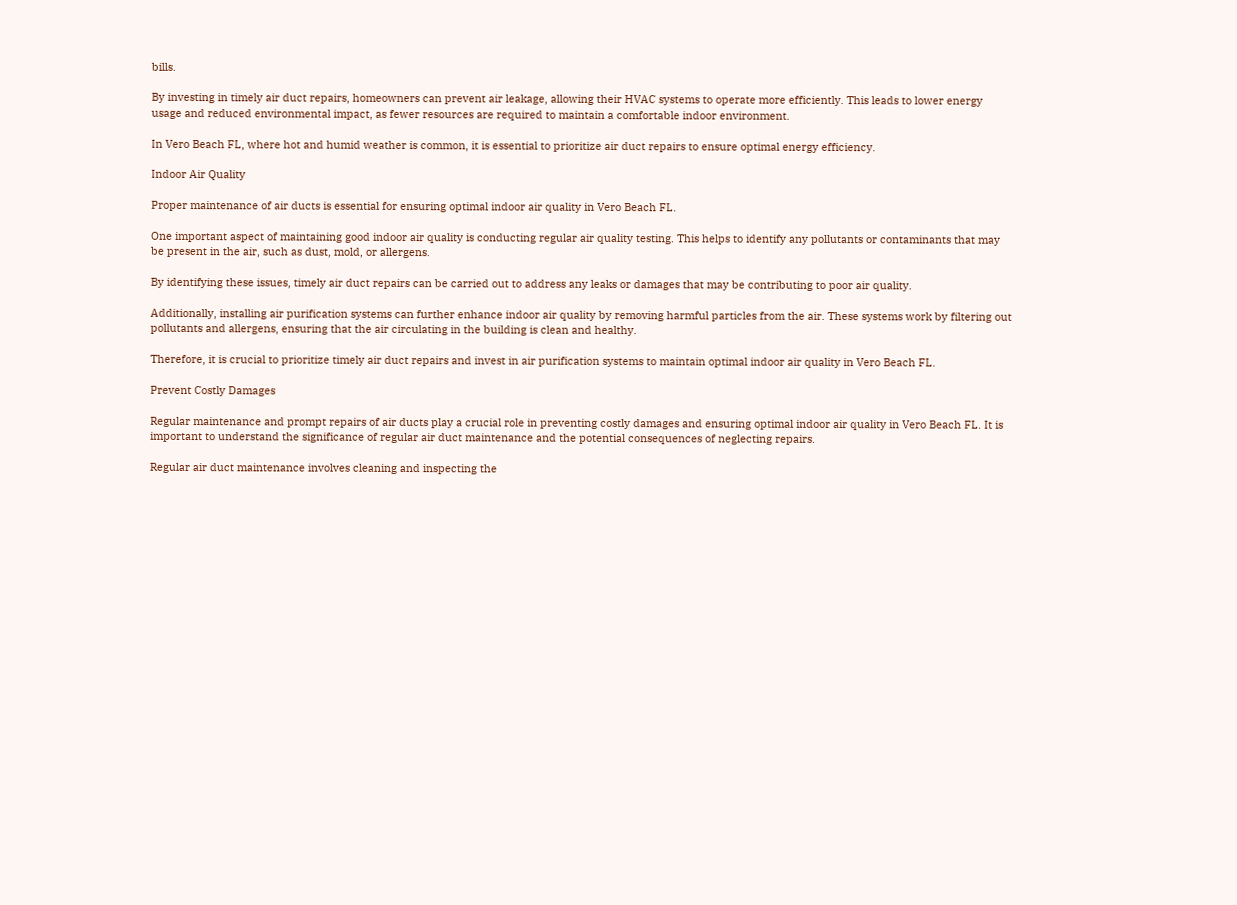bills.

By investing in timely air duct repairs, homeowners can prevent air leakage, allowing their HVAC systems to operate more efficiently. This leads to lower energy usage and reduced environmental impact, as fewer resources are required to maintain a comfortable indoor environment.

In Vero Beach FL, where hot and humid weather is common, it is essential to prioritize air duct repairs to ensure optimal energy efficiency.

Indoor Air Quality

Proper maintenance of air ducts is essential for ensuring optimal indoor air quality in Vero Beach FL.

One important aspect of maintaining good indoor air quality is conducting regular air quality testing. This helps to identify any pollutants or contaminants that may be present in the air, such as dust, mold, or allergens.

By identifying these issues, timely air duct repairs can be carried out to address any leaks or damages that may be contributing to poor air quality.

Additionally, installing air purification systems can further enhance indoor air quality by removing harmful particles from the air. These systems work by filtering out pollutants and allergens, ensuring that the air circulating in the building is clean and healthy.

Therefore, it is crucial to prioritize timely air duct repairs and invest in air purification systems to maintain optimal indoor air quality in Vero Beach FL.

Prevent Costly Damages

Regular maintenance and prompt repairs of air ducts play a crucial role in preventing costly damages and ensuring optimal indoor air quality in Vero Beach FL. It is important to understand the significance of regular air duct maintenance and the potential consequences of neglecting repairs.

Regular air duct maintenance involves cleaning and inspecting the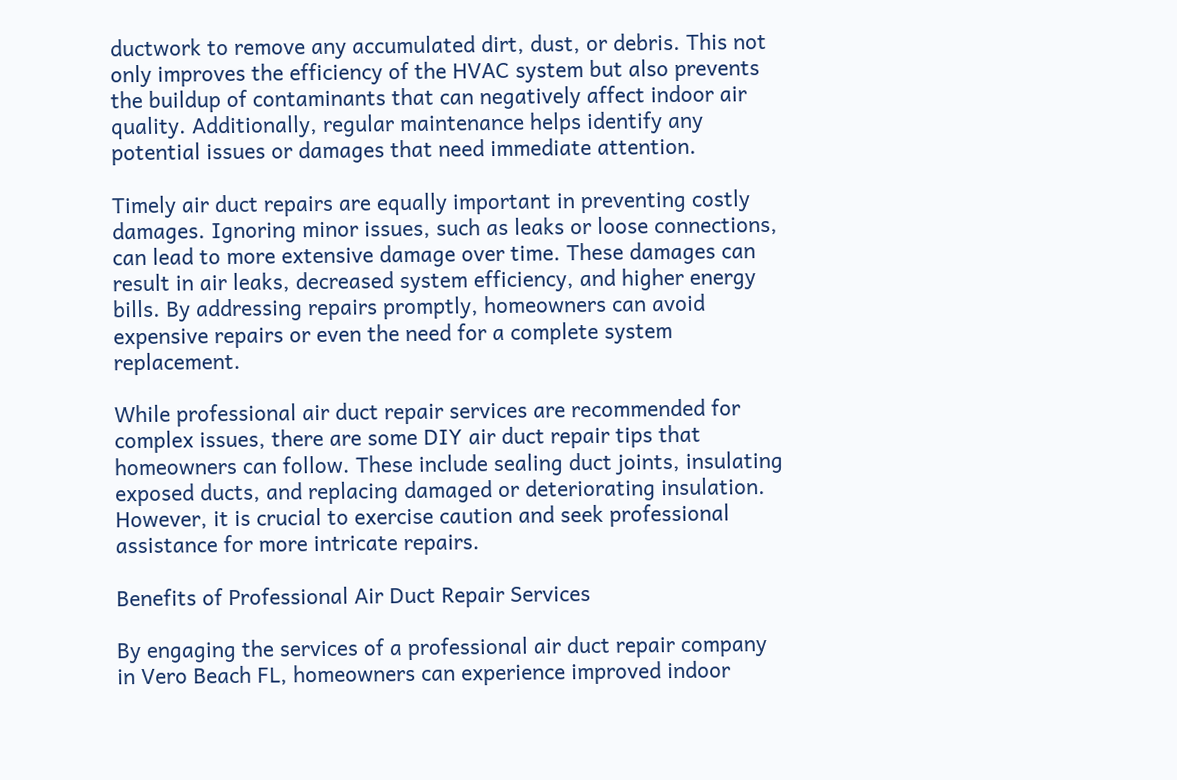ductwork to remove any accumulated dirt, dust, or debris. This not only improves the efficiency of the HVAC system but also prevents the buildup of contaminants that can negatively affect indoor air quality. Additionally, regular maintenance helps identify any potential issues or damages that need immediate attention.

Timely air duct repairs are equally important in preventing costly damages. Ignoring minor issues, such as leaks or loose connections, can lead to more extensive damage over time. These damages can result in air leaks, decreased system efficiency, and higher energy bills. By addressing repairs promptly, homeowners can avoid expensive repairs or even the need for a complete system replacement.

While professional air duct repair services are recommended for complex issues, there are some DIY air duct repair tips that homeowners can follow. These include sealing duct joints, insulating exposed ducts, and replacing damaged or deteriorating insulation. However, it is crucial to exercise caution and seek professional assistance for more intricate repairs.

Benefits of Professional Air Duct Repair Services

By engaging the services of a professional air duct repair company in Vero Beach FL, homeowners can experience improved indoor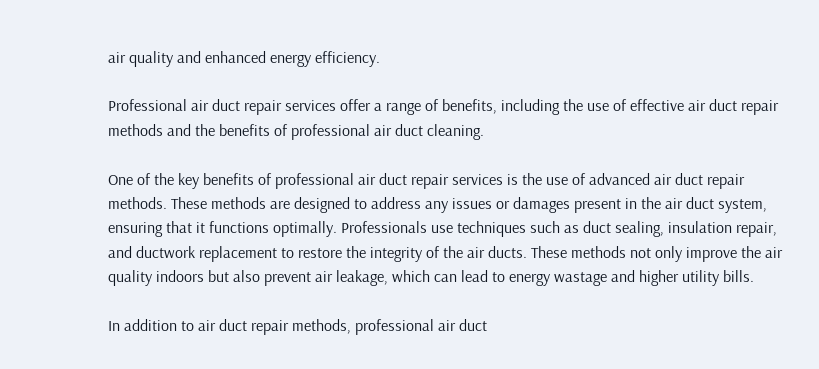air quality and enhanced energy efficiency.

Professional air duct repair services offer a range of benefits, including the use of effective air duct repair methods and the benefits of professional air duct cleaning.

One of the key benefits of professional air duct repair services is the use of advanced air duct repair methods. These methods are designed to address any issues or damages present in the air duct system, ensuring that it functions optimally. Professionals use techniques such as duct sealing, insulation repair, and ductwork replacement to restore the integrity of the air ducts. These methods not only improve the air quality indoors but also prevent air leakage, which can lead to energy wastage and higher utility bills.

In addition to air duct repair methods, professional air duct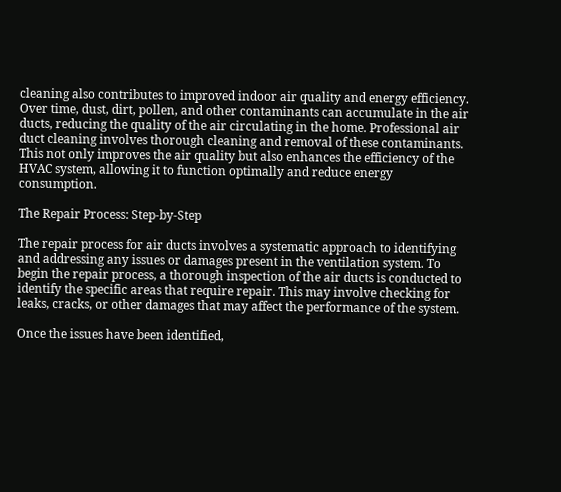cleaning also contributes to improved indoor air quality and energy efficiency. Over time, dust, dirt, pollen, and other contaminants can accumulate in the air ducts, reducing the quality of the air circulating in the home. Professional air duct cleaning involves thorough cleaning and removal of these contaminants. This not only improves the air quality but also enhances the efficiency of the HVAC system, allowing it to function optimally and reduce energy consumption.

The Repair Process: Step-by-Step

The repair process for air ducts involves a systematic approach to identifying and addressing any issues or damages present in the ventilation system. To begin the repair process, a thorough inspection of the air ducts is conducted to identify the specific areas that require repair. This may involve checking for leaks, cracks, or other damages that may affect the performance of the system.

Once the issues have been identified,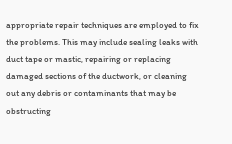appropriate repair techniques are employed to fix the problems. This may include sealing leaks with duct tape or mastic, repairing or replacing damaged sections of the ductwork, or cleaning out any debris or contaminants that may be obstructing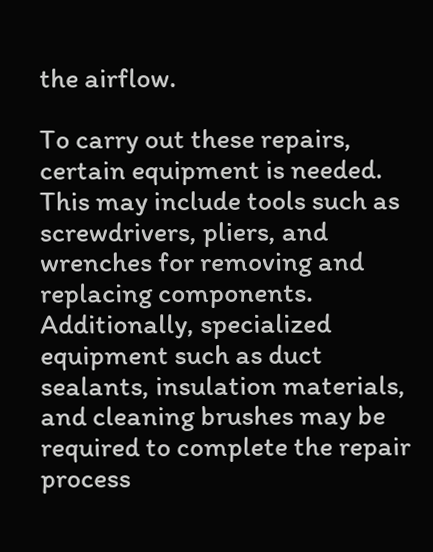the airflow.

To carry out these repairs, certain equipment is needed. This may include tools such as screwdrivers, pliers, and wrenches for removing and replacing components. Additionally, specialized equipment such as duct sealants, insulation materials, and cleaning brushes may be required to complete the repair process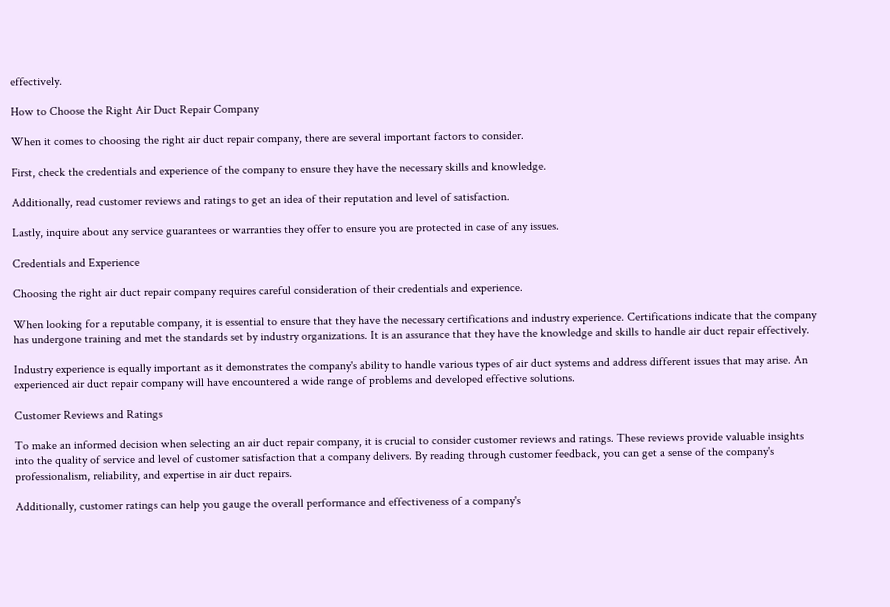effectively.

How to Choose the Right Air Duct Repair Company

When it comes to choosing the right air duct repair company, there are several important factors to consider.

First, check the credentials and experience of the company to ensure they have the necessary skills and knowledge.

Additionally, read customer reviews and ratings to get an idea of their reputation and level of satisfaction.

Lastly, inquire about any service guarantees or warranties they offer to ensure you are protected in case of any issues.

Credentials and Experience

Choosing the right air duct repair company requires careful consideration of their credentials and experience.

When looking for a reputable company, it is essential to ensure that they have the necessary certifications and industry experience. Certifications indicate that the company has undergone training and met the standards set by industry organizations. It is an assurance that they have the knowledge and skills to handle air duct repair effectively.

Industry experience is equally important as it demonstrates the company's ability to handle various types of air duct systems and address different issues that may arise. An experienced air duct repair company will have encountered a wide range of problems and developed effective solutions.

Customer Reviews and Ratings

To make an informed decision when selecting an air duct repair company, it is crucial to consider customer reviews and ratings. These reviews provide valuable insights into the quality of service and level of customer satisfaction that a company delivers. By reading through customer feedback, you can get a sense of the company's professionalism, reliability, and expertise in air duct repairs.

Additionally, customer ratings can help you gauge the overall performance and effectiveness of a company's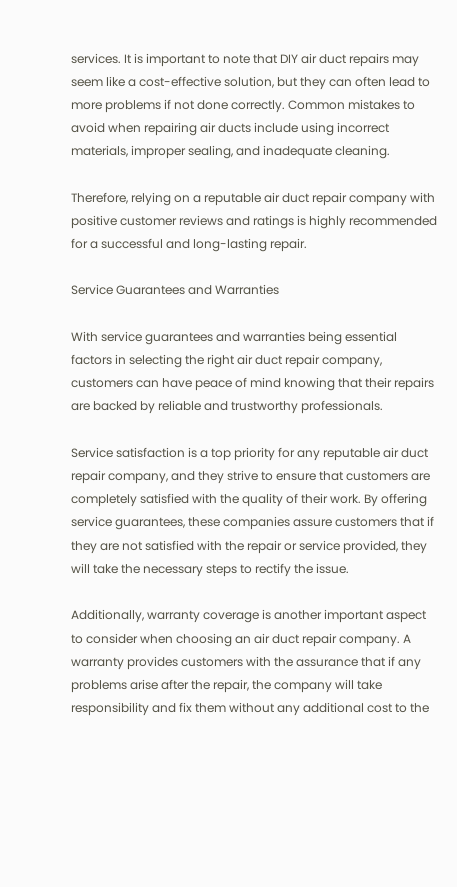services. It is important to note that DIY air duct repairs may seem like a cost-effective solution, but they can often lead to more problems if not done correctly. Common mistakes to avoid when repairing air ducts include using incorrect materials, improper sealing, and inadequate cleaning.

Therefore, relying on a reputable air duct repair company with positive customer reviews and ratings is highly recommended for a successful and long-lasting repair.

Service Guarantees and Warranties

With service guarantees and warranties being essential factors in selecting the right air duct repair company, customers can have peace of mind knowing that their repairs are backed by reliable and trustworthy professionals.

Service satisfaction is a top priority for any reputable air duct repair company, and they strive to ensure that customers are completely satisfied with the quality of their work. By offering service guarantees, these companies assure customers that if they are not satisfied with the repair or service provided, they will take the necessary steps to rectify the issue.

Additionally, warranty coverage is another important aspect to consider when choosing an air duct repair company. A warranty provides customers with the assurance that if any problems arise after the repair, the company will take responsibility and fix them without any additional cost to the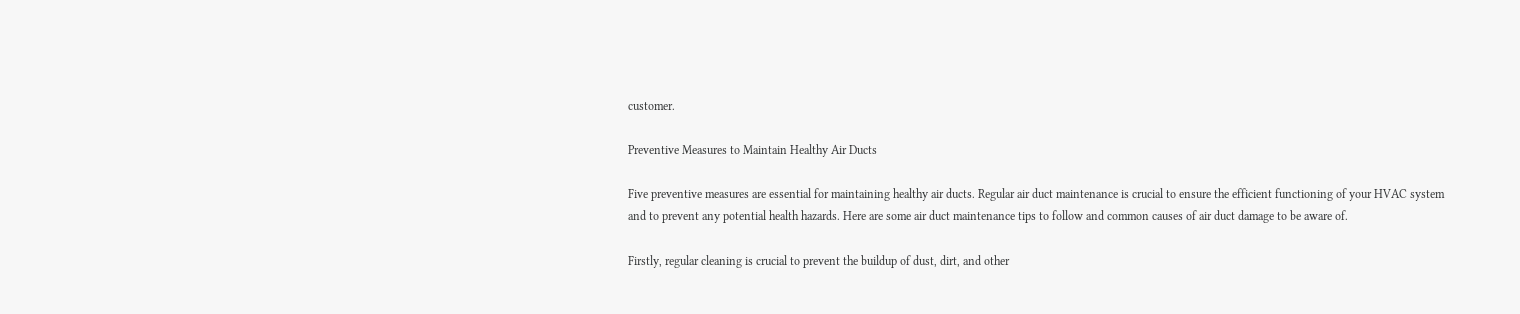customer.

Preventive Measures to Maintain Healthy Air Ducts

Five preventive measures are essential for maintaining healthy air ducts. Regular air duct maintenance is crucial to ensure the efficient functioning of your HVAC system and to prevent any potential health hazards. Here are some air duct maintenance tips to follow and common causes of air duct damage to be aware of.

Firstly, regular cleaning is crucial to prevent the buildup of dust, dirt, and other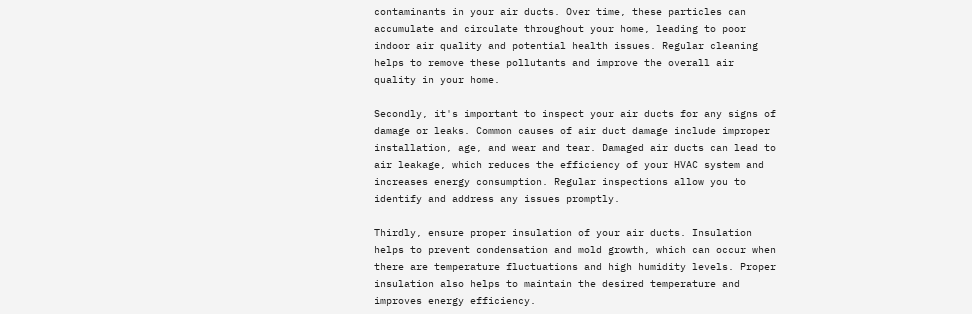contaminants in your air ducts. Over time, these particles can accumulate and circulate throughout your home, leading to poor indoor air quality and potential health issues. Regular cleaning helps to remove these pollutants and improve the overall air quality in your home.

Secondly, it's important to inspect your air ducts for any signs of damage or leaks. Common causes of air duct damage include improper installation, age, and wear and tear. Damaged air ducts can lead to air leakage, which reduces the efficiency of your HVAC system and increases energy consumption. Regular inspections allow you to identify and address any issues promptly.

Thirdly, ensure proper insulation of your air ducts. Insulation helps to prevent condensation and mold growth, which can occur when there are temperature fluctuations and high humidity levels. Proper insulation also helps to maintain the desired temperature and improves energy efficiency.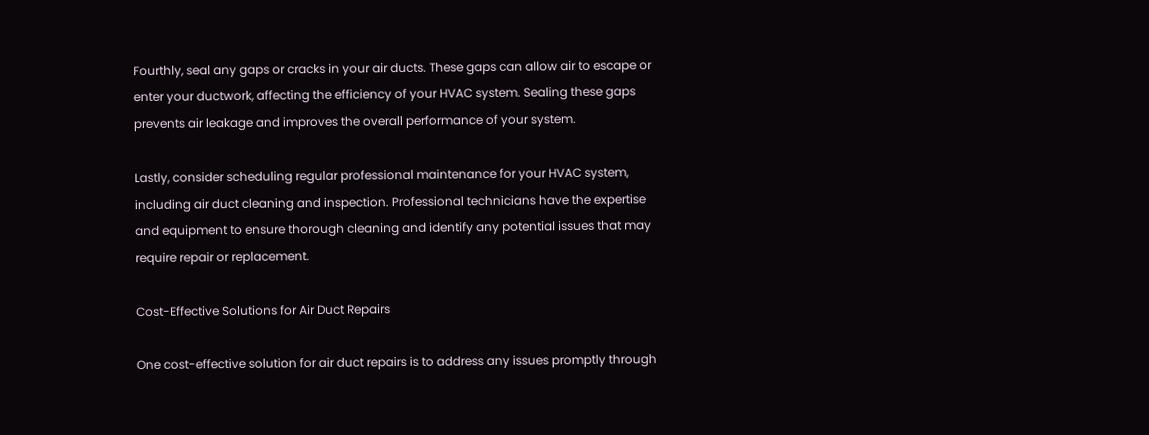Fourthly, seal any gaps or cracks in your air ducts. These gaps can allow air to escape or enter your ductwork, affecting the efficiency of your HVAC system. Sealing these gaps prevents air leakage and improves the overall performance of your system.

Lastly, consider scheduling regular professional maintenance for your HVAC system, including air duct cleaning and inspection. Professional technicians have the expertise and equipment to ensure thorough cleaning and identify any potential issues that may require repair or replacement.

Cost-Effective Solutions for Air Duct Repairs

One cost-effective solution for air duct repairs is to address any issues promptly through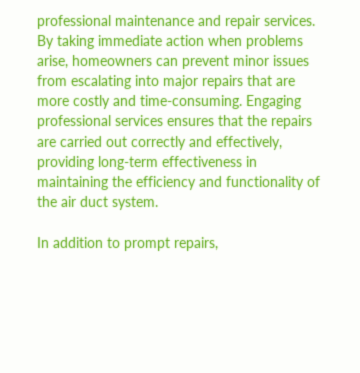professional maintenance and repair services. By taking immediate action when problems arise, homeowners can prevent minor issues from escalating into major repairs that are more costly and time-consuming. Engaging professional services ensures that the repairs are carried out correctly and effectively, providing long-term effectiveness in maintaining the efficiency and functionality of the air duct system.

In addition to prompt repairs,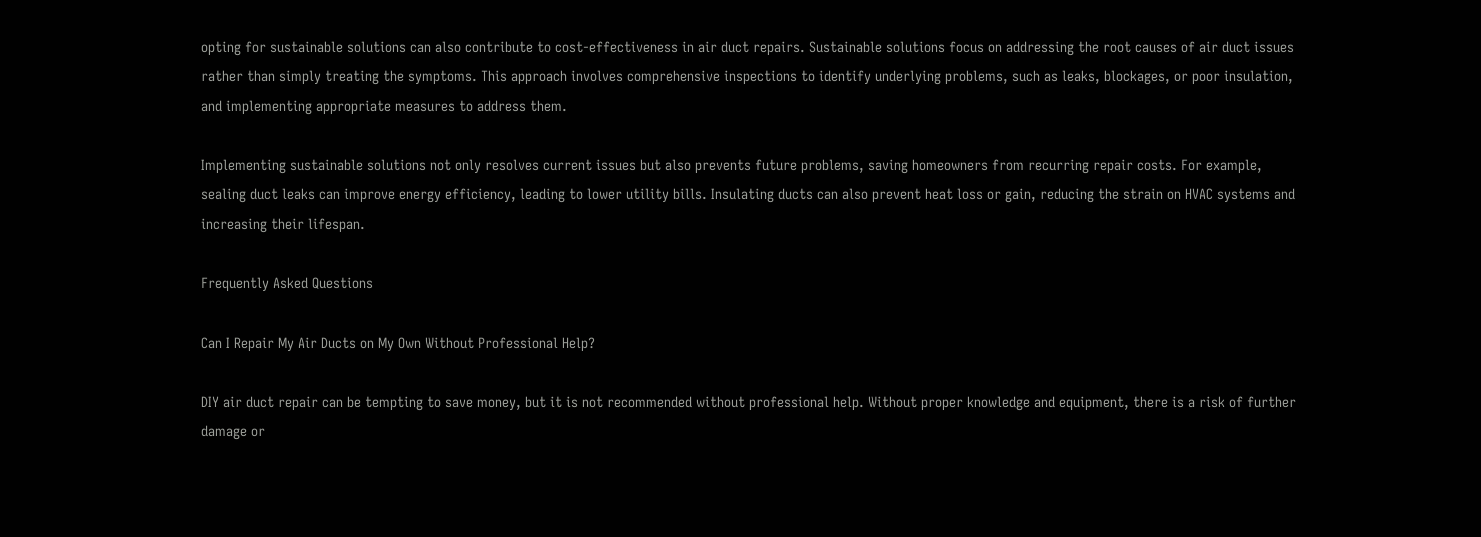opting for sustainable solutions can also contribute to cost-effectiveness in air duct repairs. Sustainable solutions focus on addressing the root causes of air duct issues rather than simply treating the symptoms. This approach involves comprehensive inspections to identify underlying problems, such as leaks, blockages, or poor insulation, and implementing appropriate measures to address them.

Implementing sustainable solutions not only resolves current issues but also prevents future problems, saving homeowners from recurring repair costs. For example, sealing duct leaks can improve energy efficiency, leading to lower utility bills. Insulating ducts can also prevent heat loss or gain, reducing the strain on HVAC systems and increasing their lifespan.

Frequently Asked Questions

Can I Repair My Air Ducts on My Own Without Professional Help?

DIY air duct repair can be tempting to save money, but it is not recommended without professional help. Without proper knowledge and equipment, there is a risk of further damage or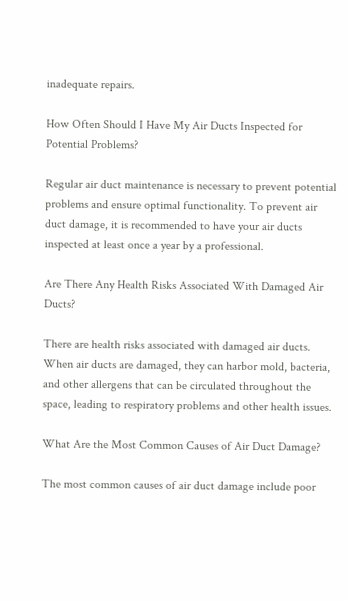inadequate repairs.

How Often Should I Have My Air Ducts Inspected for Potential Problems?

Regular air duct maintenance is necessary to prevent potential problems and ensure optimal functionality. To prevent air duct damage, it is recommended to have your air ducts inspected at least once a year by a professional.

Are There Any Health Risks Associated With Damaged Air Ducts?

There are health risks associated with damaged air ducts. When air ducts are damaged, they can harbor mold, bacteria, and other allergens that can be circulated throughout the space, leading to respiratory problems and other health issues.

What Are the Most Common Causes of Air Duct Damage?

The most common causes of air duct damage include poor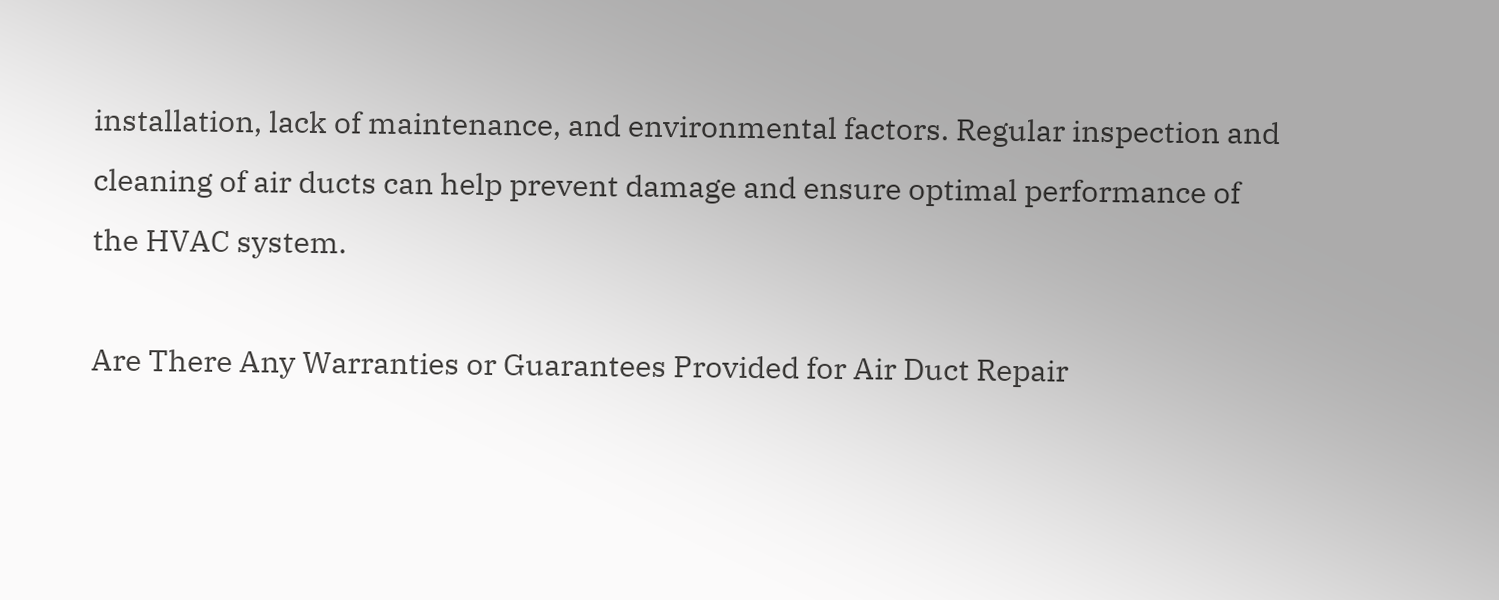installation, lack of maintenance, and environmental factors. Regular inspection and cleaning of air ducts can help prevent damage and ensure optimal performance of the HVAC system.

Are There Any Warranties or Guarantees Provided for Air Duct Repair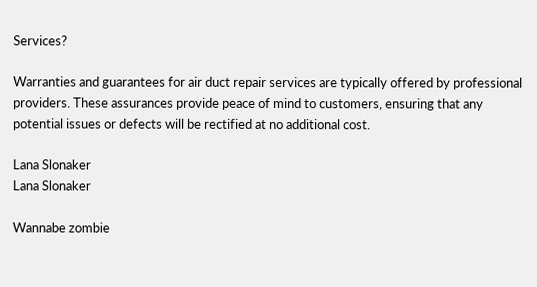Services?

Warranties and guarantees for air duct repair services are typically offered by professional providers. These assurances provide peace of mind to customers, ensuring that any potential issues or defects will be rectified at no additional cost.

Lana Slonaker
Lana Slonaker

Wannabe zombie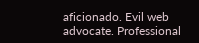aficionado. Evil web advocate. Professional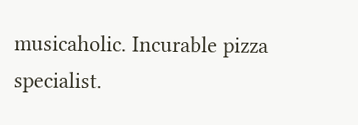musicaholic. Incurable pizza specialist.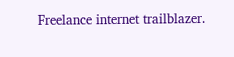Freelance internet trailblazer.